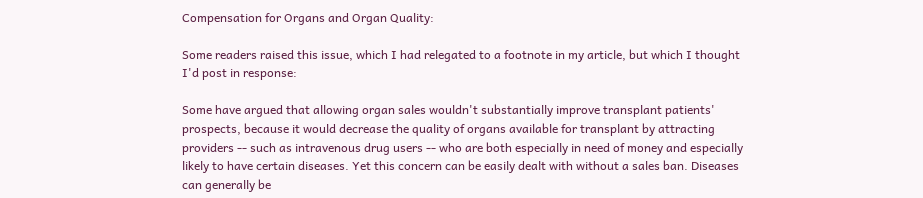Compensation for Organs and Organ Quality:

Some readers raised this issue, which I had relegated to a footnote in my article, but which I thought I'd post in response:

Some have argued that allowing organ sales wouldn't substantially improve transplant patients' prospects, because it would decrease the quality of organs available for transplant by attracting providers -- such as intravenous drug users -- who are both especially in need of money and especially likely to have certain diseases. Yet this concern can be easily dealt with without a sales ban. Diseases can generally be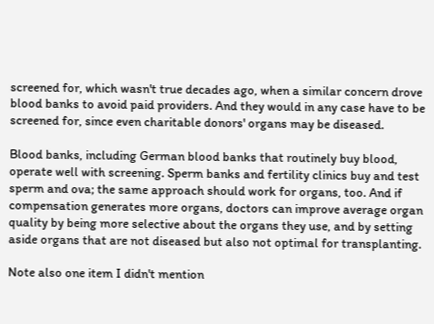screened for, which wasn't true decades ago, when a similar concern drove blood banks to avoid paid providers. And they would in any case have to be screened for, since even charitable donors' organs may be diseased.

Blood banks, including German blood banks that routinely buy blood, operate well with screening. Sperm banks and fertility clinics buy and test sperm and ova; the same approach should work for organs, too. And if compensation generates more organs, doctors can improve average organ quality by being more selective about the organs they use, and by setting aside organs that are not diseased but also not optimal for transplanting.

Note also one item I didn't mention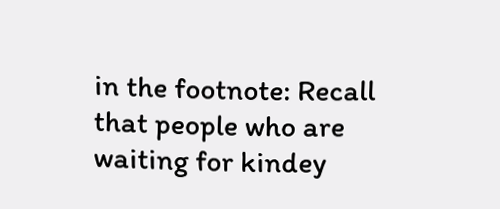in the footnote: Recall that people who are waiting for kindey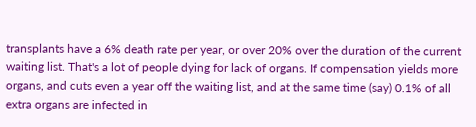transplants have a 6% death rate per year, or over 20% over the duration of the current waiting list. That's a lot of people dying for lack of organs. If compensation yields more organs, and cuts even a year off the waiting list, and at the same time (say) 0.1% of all extra organs are infected in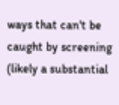ways that can't be caught by screening (likely a substantial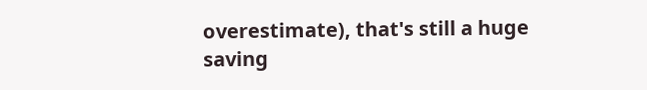overestimate), that's still a huge saving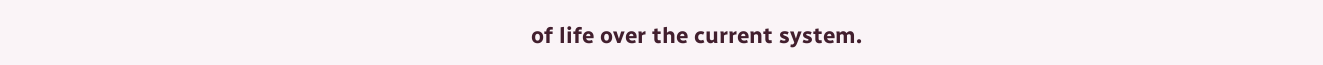of life over the current system.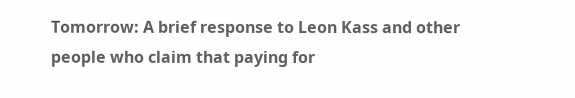Tomorrow: A brief response to Leon Kass and other people who claim that paying for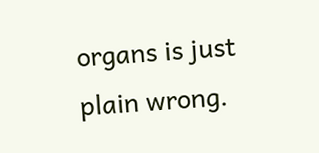organs is just plain wrong.